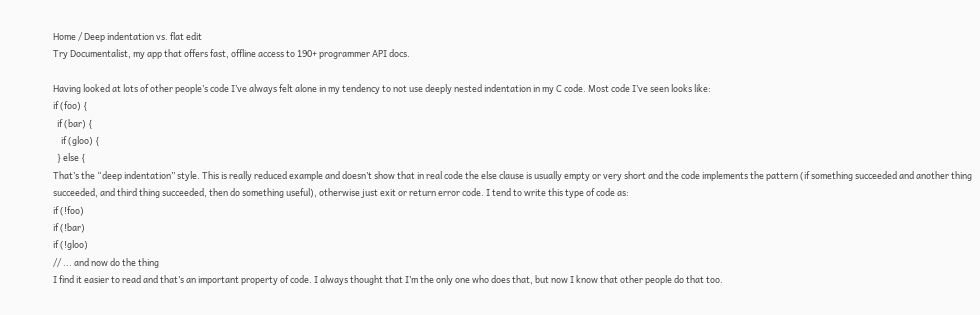Home / Deep indentation vs. flat edit
Try Documentalist, my app that offers fast, offline access to 190+ programmer API docs.

Having looked at lots of other people’s code I’ve always felt alone in my tendency to not use deeply nested indentation in my C code. Most code I’ve seen looks like:
if (foo) {
  if (bar) {
    if (gloo) {
  } else {
That’s the “deep indentation” style. This is really reduced example and doesn’t show that in real code the else clause is usually empty or very short and the code implements the pattern (if something succeeded and another thing succeeded, and third thing succeeded, then do something useful), otherwise just exit or return error code. I tend to write this type of code as:
if (!foo)
if (!bar)
if (!gloo)
// ... and now do the thing
I find it easier to read and that’s an important property of code. I always thought that I’m the only one who does that, but now I know that other people do that too.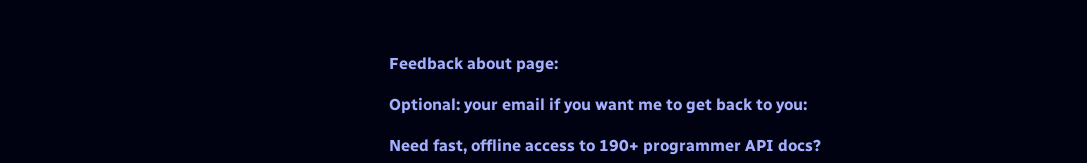Feedback about page:

Optional: your email if you want me to get back to you:

Need fast, offline access to 190+ programmer API docs?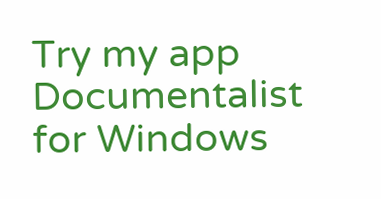Try my app Documentalist for Windows